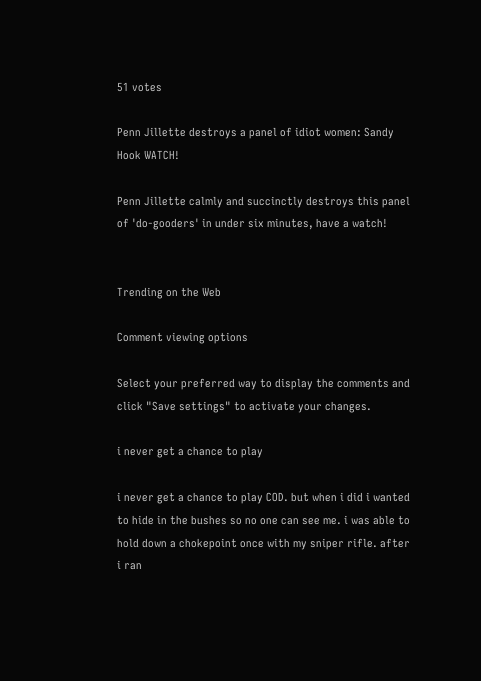51 votes

Penn Jillette destroys a panel of idiot women: Sandy Hook WATCH!

Penn Jillette calmly and succinctly destroys this panel of 'do-gooders' in under six minutes, have a watch!


Trending on the Web

Comment viewing options

Select your preferred way to display the comments and click "Save settings" to activate your changes.

i never get a chance to play

i never get a chance to play COD. but when i did i wanted to hide in the bushes so no one can see me. i was able to hold down a chokepoint once with my sniper rifle. after i ran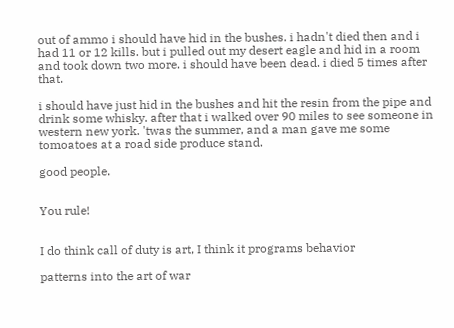out of ammo i should have hid in the bushes. i hadn't died then and i had 11 or 12 kills. but i pulled out my desert eagle and hid in a room and took down two more. i should have been dead. i died 5 times after that.

i should have just hid in the bushes and hit the resin from the pipe and drink some whisky. after that i walked over 90 miles to see someone in western new york. 'twas the summer, and a man gave me some tomoatoes at a road side produce stand.

good people.


You rule!


I do think call of duty is art, I think it programs behavior

patterns into the art of war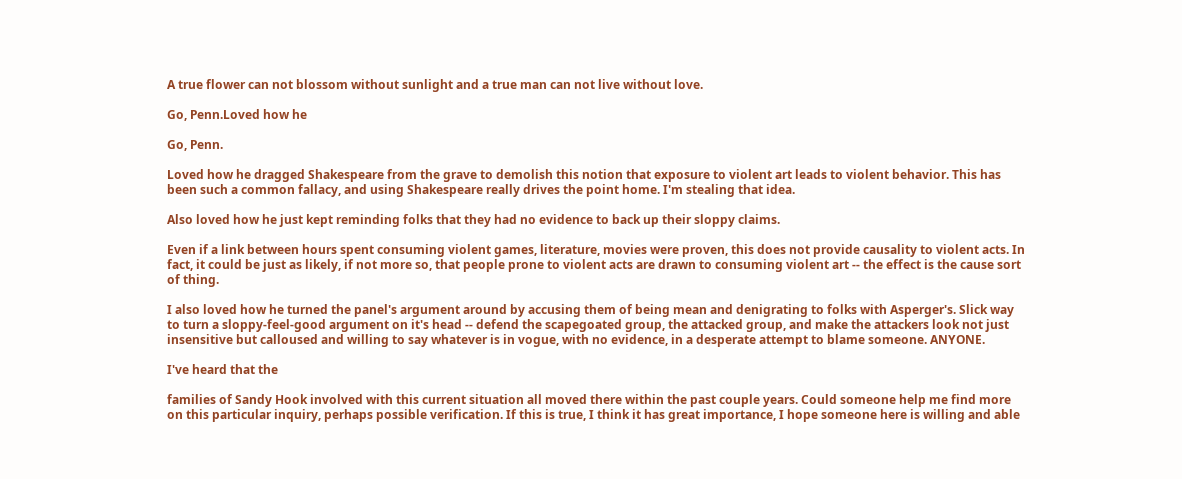A true flower can not blossom without sunlight and a true man can not live without love.

Go, Penn.Loved how he

Go, Penn.

Loved how he dragged Shakespeare from the grave to demolish this notion that exposure to violent art leads to violent behavior. This has been such a common fallacy, and using Shakespeare really drives the point home. I'm stealing that idea.

Also loved how he just kept reminding folks that they had no evidence to back up their sloppy claims.

Even if a link between hours spent consuming violent games, literature, movies were proven, this does not provide causality to violent acts. In fact, it could be just as likely, if not more so, that people prone to violent acts are drawn to consuming violent art -- the effect is the cause sort of thing.

I also loved how he turned the panel's argument around by accusing them of being mean and denigrating to folks with Asperger's. Slick way to turn a sloppy-feel-good argument on it's head -- defend the scapegoated group, the attacked group, and make the attackers look not just insensitive but calloused and willing to say whatever is in vogue, with no evidence, in a desperate attempt to blame someone. ANYONE.

I've heard that the

families of Sandy Hook involved with this current situation all moved there within the past couple years. Could someone help me find more on this particular inquiry, perhaps possible verification. If this is true, I think it has great importance, I hope someone here is willing and able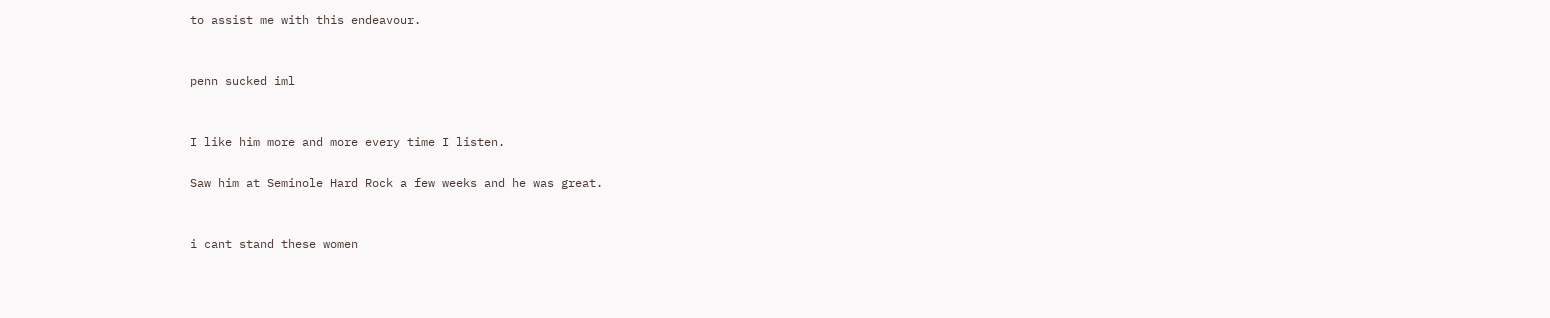to assist me with this endeavour.


penn sucked iml


I like him more and more every time I listen.

Saw him at Seminole Hard Rock a few weeks and he was great.


i cant stand these women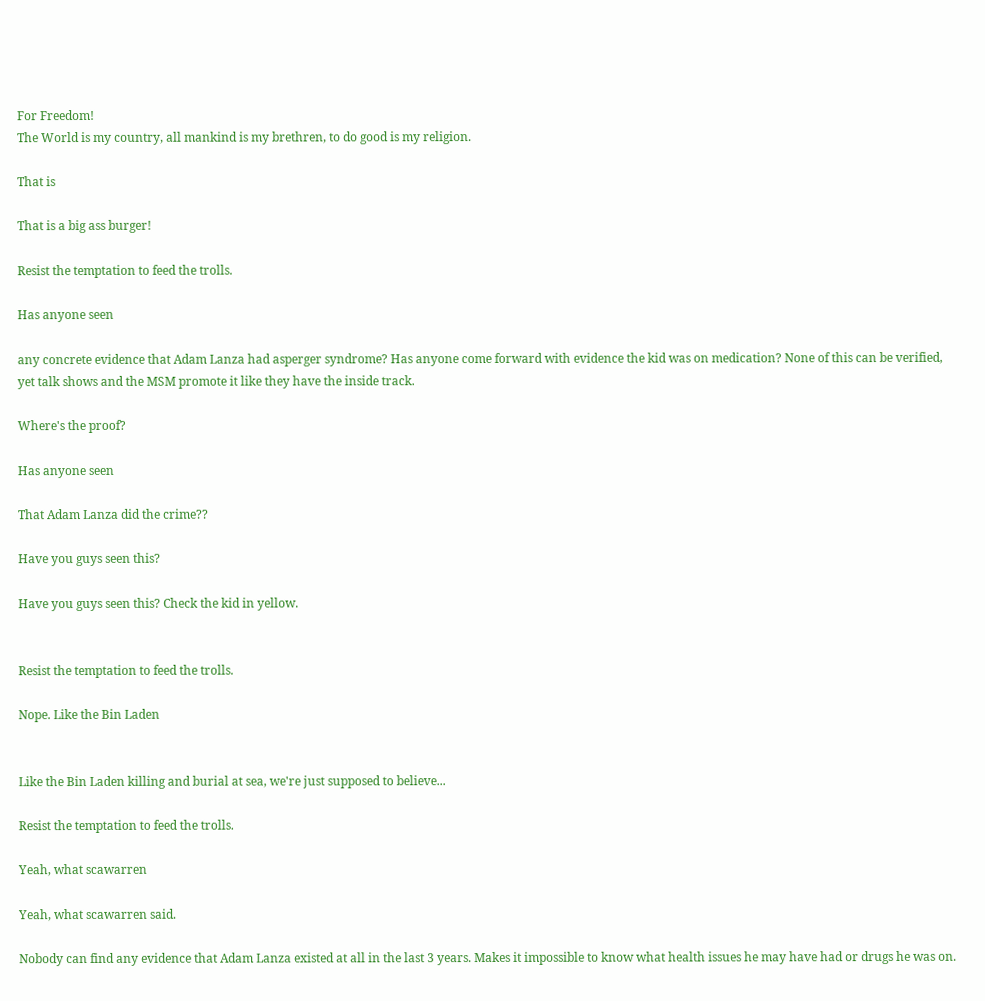For Freedom!
The World is my country, all mankind is my brethren, to do good is my religion.

That is

That is a big ass burger!

Resist the temptation to feed the trolls.

Has anyone seen

any concrete evidence that Adam Lanza had asperger syndrome? Has anyone come forward with evidence the kid was on medication? None of this can be verified, yet talk shows and the MSM promote it like they have the inside track.

Where's the proof?

Has anyone seen

That Adam Lanza did the crime??

Have you guys seen this?

Have you guys seen this? Check the kid in yellow.


Resist the temptation to feed the trolls.

Nope. Like the Bin Laden


Like the Bin Laden killing and burial at sea, we're just supposed to believe...

Resist the temptation to feed the trolls.

Yeah, what scawarren

Yeah, what scawarren said.

Nobody can find any evidence that Adam Lanza existed at all in the last 3 years. Makes it impossible to know what health issues he may have had or drugs he was on.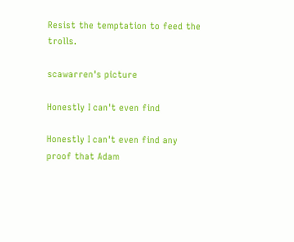Resist the temptation to feed the trolls.

scawarren's picture

Honestly I can't even find

Honestly I can't even find any proof that Adam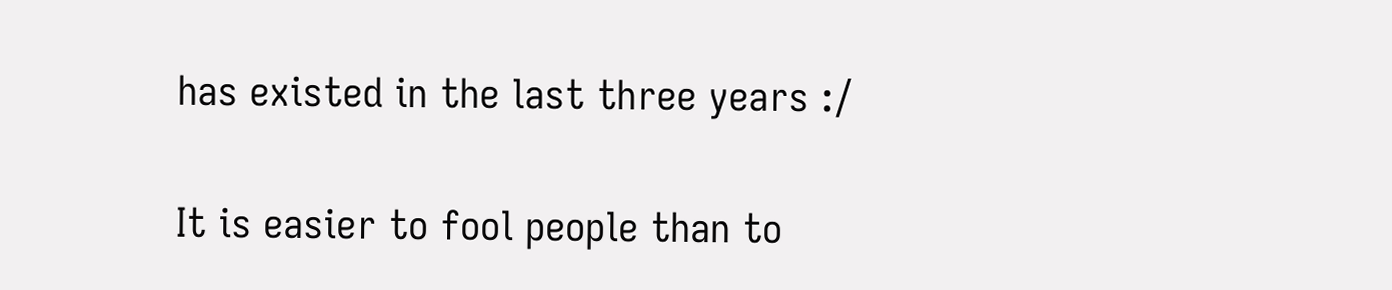has existed in the last three years :/

It is easier to fool people than to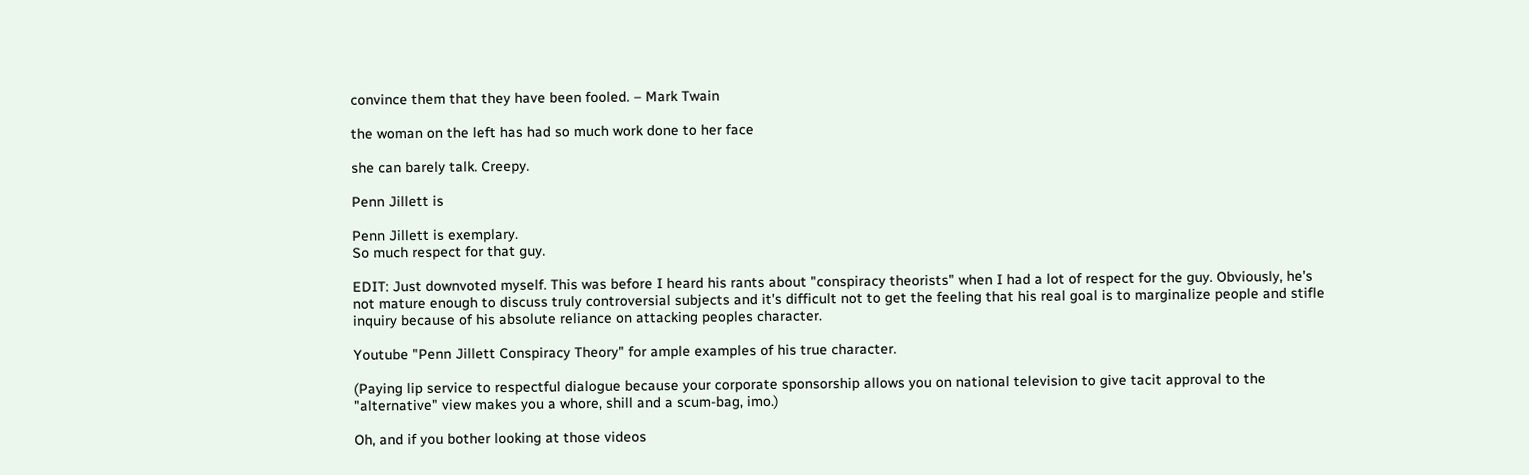convince them that they have been fooled. – Mark Twain

the woman on the left has had so much work done to her face

she can barely talk. Creepy.

Penn Jillett is

Penn Jillett is exemplary.
So much respect for that guy.

EDIT: Just downvoted myself. This was before I heard his rants about "conspiracy theorists" when I had a lot of respect for the guy. Obviously, he's not mature enough to discuss truly controversial subjects and it's difficult not to get the feeling that his real goal is to marginalize people and stifle inquiry because of his absolute reliance on attacking peoples character.

Youtube "Penn Jillett Conspiracy Theory" for ample examples of his true character.

(Paying lip service to respectful dialogue because your corporate sponsorship allows you on national television to give tacit approval to the "alternative" view makes you a whore, shill and a scum-bag, imo.)

Oh, and if you bother looking at those videos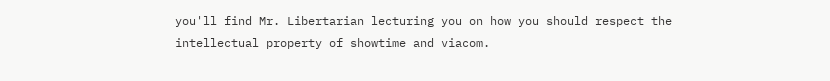you'll find Mr. Libertarian lecturing you on how you should respect the intellectual property of showtime and viacom.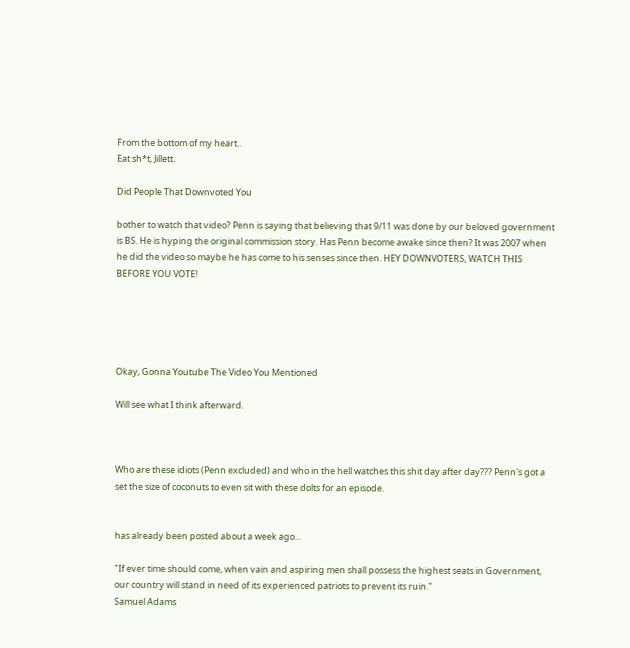From the bottom of my heart..
Eat sh*t, Jillett.

Did People That Downvoted You

bother to watch that video? Penn is saying that believing that 9/11 was done by our beloved government is BS. He is hyping the original commission story. Has Penn become awake since then? It was 2007 when he did the video so maybe he has come to his senses since then. HEY DOWNVOTERS, WATCH THIS BEFORE YOU VOTE!





Okay, Gonna Youtube The Video You Mentioned

Will see what I think afterward.



Who are these idiots (Penn excluded) and who in the hell watches this shit day after day??? Penn's got a set the size of coconuts to even sit with these dolts for an episode.


has already been posted about a week ago...

"If ever time should come, when vain and aspiring men shall possess the highest seats in Government, our country will stand in need of its experienced patriots to prevent its ruin."
Samuel Adams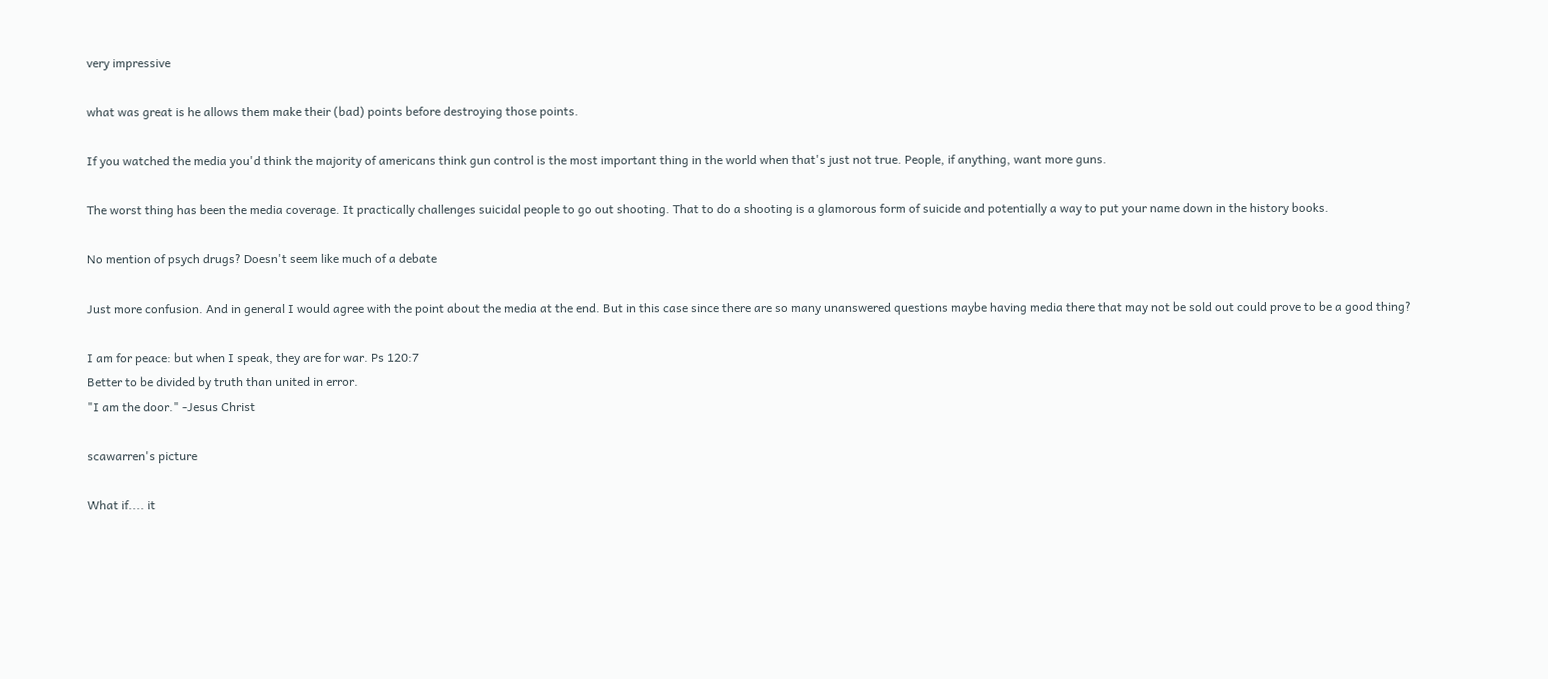very impressive

what was great is he allows them make their (bad) points before destroying those points.

If you watched the media you'd think the majority of americans think gun control is the most important thing in the world when that's just not true. People, if anything, want more guns.

The worst thing has been the media coverage. It practically challenges suicidal people to go out shooting. That to do a shooting is a glamorous form of suicide and potentially a way to put your name down in the history books.

No mention of psych drugs? Doesn't seem like much of a debate

Just more confusion. And in general I would agree with the point about the media at the end. But in this case since there are so many unanswered questions maybe having media there that may not be sold out could prove to be a good thing?

I am for peace: but when I speak, they are for war. Ps 120:7
Better to be divided by truth than united in error.
"I am the door." -Jesus Christ

scawarren's picture

What if.... it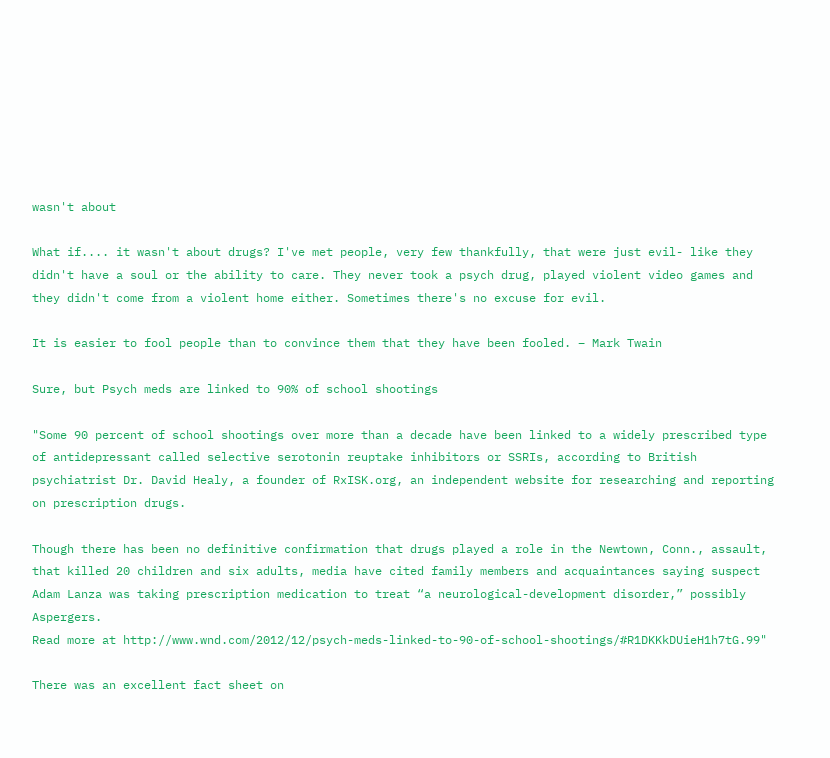wasn't about

What if.... it wasn't about drugs? I've met people, very few thankfully, that were just evil- like they didn't have a soul or the ability to care. They never took a psych drug, played violent video games and they didn't come from a violent home either. Sometimes there's no excuse for evil.

It is easier to fool people than to convince them that they have been fooled. – Mark Twain

Sure, but Psych meds are linked to 90% of school shootings

"Some 90 percent of school shootings over more than a decade have been linked to a widely prescribed type of antidepressant called selective serotonin reuptake inhibitors or SSRIs, according to British psychiatrist Dr. David Healy, a founder of RxISK.org, an independent website for researching and reporting on prescription drugs.

Though there has been no definitive confirmation that drugs played a role in the Newtown, Conn., assault, that killed 20 children and six adults, media have cited family members and acquaintances saying suspect Adam Lanza was taking prescription medication to treat “a neurological-development disorder,” possibly Aspergers.
Read more at http://www.wnd.com/2012/12/psych-meds-linked-to-90-of-school-shootings/#R1DKKkDUieH1h7tG.99"

There was an excellent fact sheet on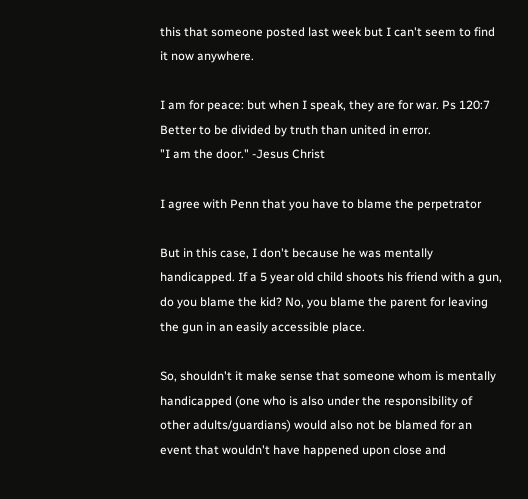this that someone posted last week but I can't seem to find it now anywhere.

I am for peace: but when I speak, they are for war. Ps 120:7
Better to be divided by truth than united in error.
"I am the door." -Jesus Christ

I agree with Penn that you have to blame the perpetrator

But in this case, I don't because he was mentally handicapped. If a 5 year old child shoots his friend with a gun, do you blame the kid? No, you blame the parent for leaving the gun in an easily accessible place.

So, shouldn't it make sense that someone whom is mentally handicapped (one who is also under the responsibility of other adults/guardians) would also not be blamed for an event that wouldn't have happened upon close and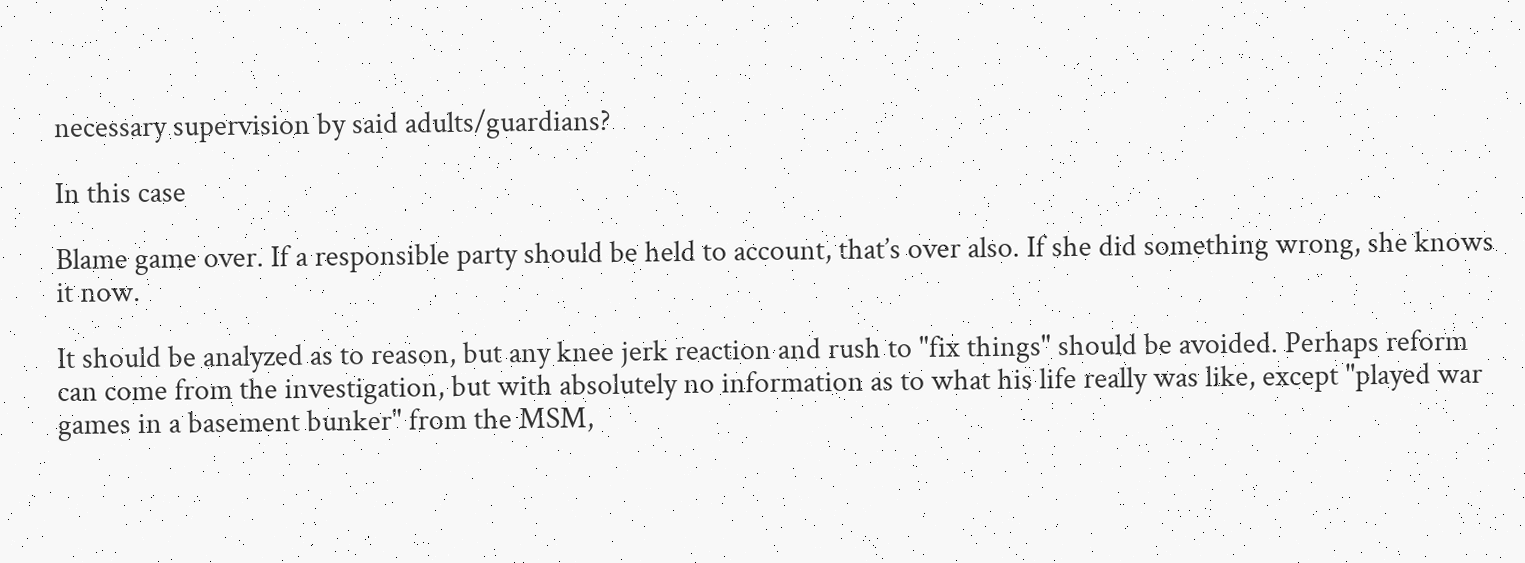necessary supervision by said adults/guardians?

In this case

Blame game over. If a responsible party should be held to account, that’s over also. If she did something wrong, she knows it now.

It should be analyzed as to reason, but any knee jerk reaction and rush to "fix things" should be avoided. Perhaps reform can come from the investigation, but with absolutely no information as to what his life really was like, except "played war games in a basement bunker" from the MSM,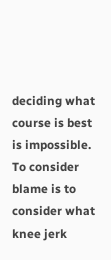deciding what course is best is impossible.
To consider blame is to consider what knee jerk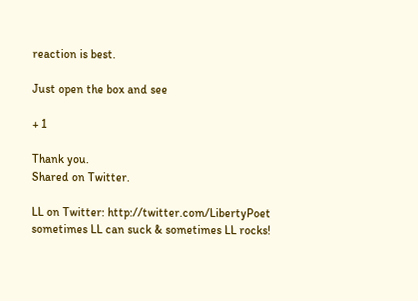reaction is best.

Just open the box and see

+ 1

Thank you.
Shared on Twitter.

LL on Twitter: http://twitter.com/LibertyPoet
sometimes LL can suck & sometimes LL rocks!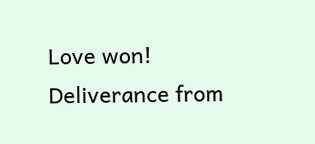Love won! Deliverance from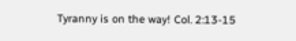Tyranny is on the way! Col. 2:13-15